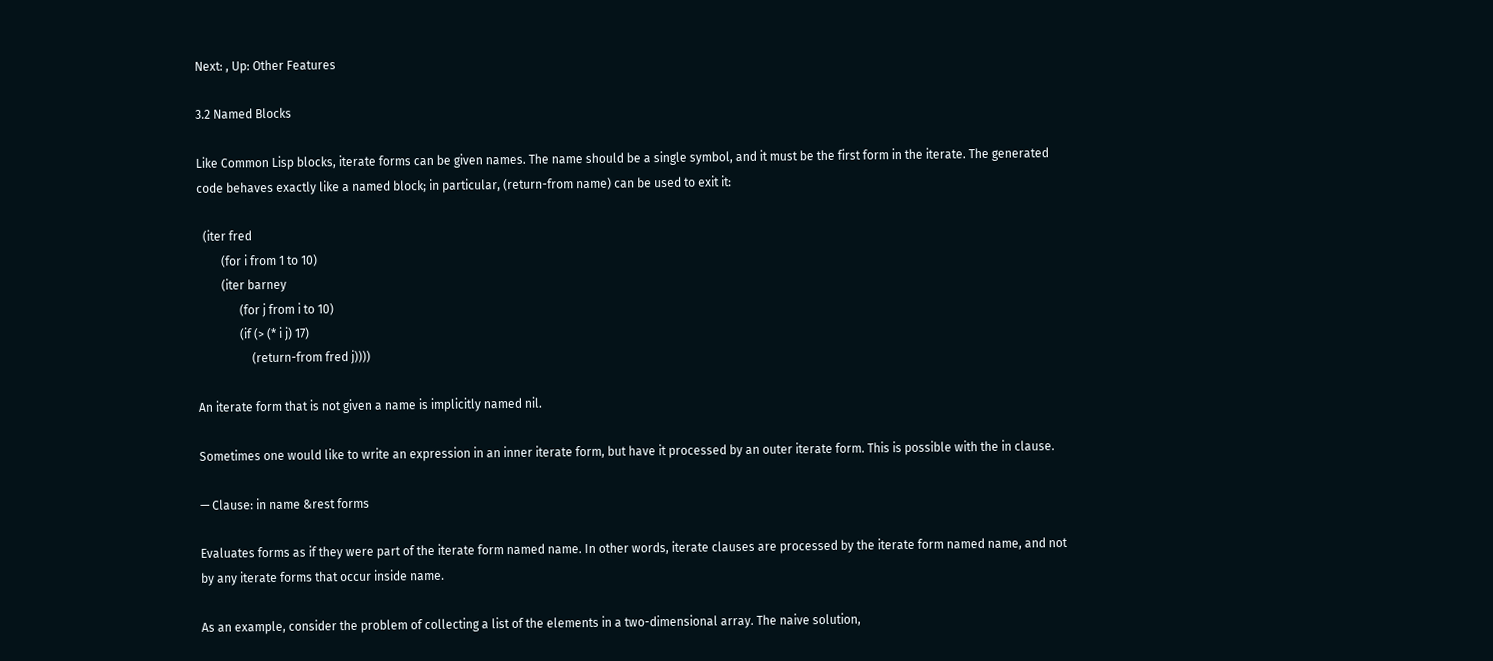Next: , Up: Other Features

3.2 Named Blocks

Like Common Lisp blocks, iterate forms can be given names. The name should be a single symbol, and it must be the first form in the iterate. The generated code behaves exactly like a named block; in particular, (return-from name) can be used to exit it:

  (iter fred
        (for i from 1 to 10)
        (iter barney
              (for j from i to 10)
              (if (> (* i j) 17)
                  (return-from fred j))))

An iterate form that is not given a name is implicitly named nil.

Sometimes one would like to write an expression in an inner iterate form, but have it processed by an outer iterate form. This is possible with the in clause.

— Clause: in name &rest forms

Evaluates forms as if they were part of the iterate form named name. In other words, iterate clauses are processed by the iterate form named name, and not by any iterate forms that occur inside name.

As an example, consider the problem of collecting a list of the elements in a two-dimensional array. The naive solution,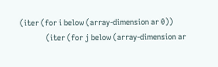(iter (for i below (array-dimension ar 0))
             (iter (for j below (array-dimension ar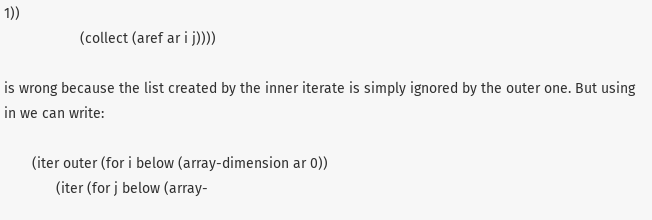1))
                   (collect (aref ar i j))))

is wrong because the list created by the inner iterate is simply ignored by the outer one. But using in we can write:

       (iter outer (for i below (array-dimension ar 0))
             (iter (for j below (array-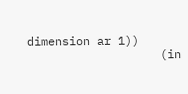dimension ar 1))
                   (in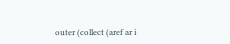outer (collect (aref ar i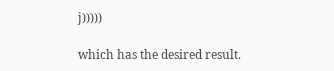j)))))

which has the desired result.